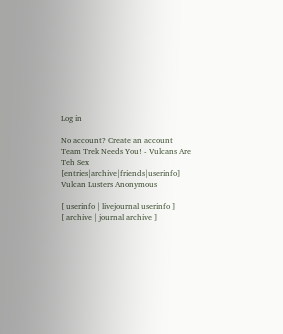Log in

No account? Create an account
Team Trek Needs You! - Vulcans Are Teh Sex [entries|archive|friends|userinfo]
Vulcan Lusters Anonymous

[ userinfo | livejournal userinfo ]
[ archive | journal archive ]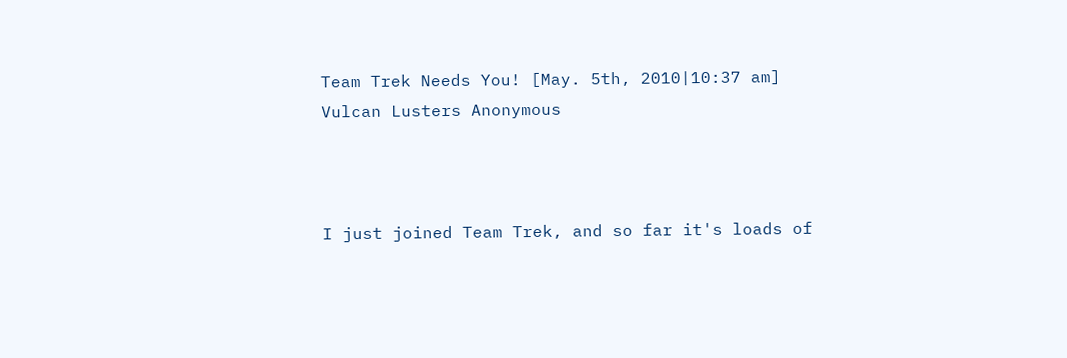Team Trek Needs You! [May. 5th, 2010|10:37 am]
Vulcan Lusters Anonymous



I just joined Team Trek, and so far it's loads of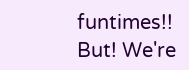funtimes!! But! We're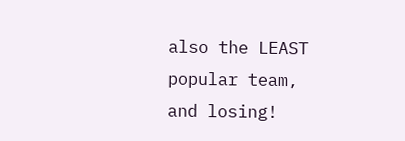also the LEAST popular team, and losing!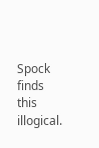Spock finds this illogical.